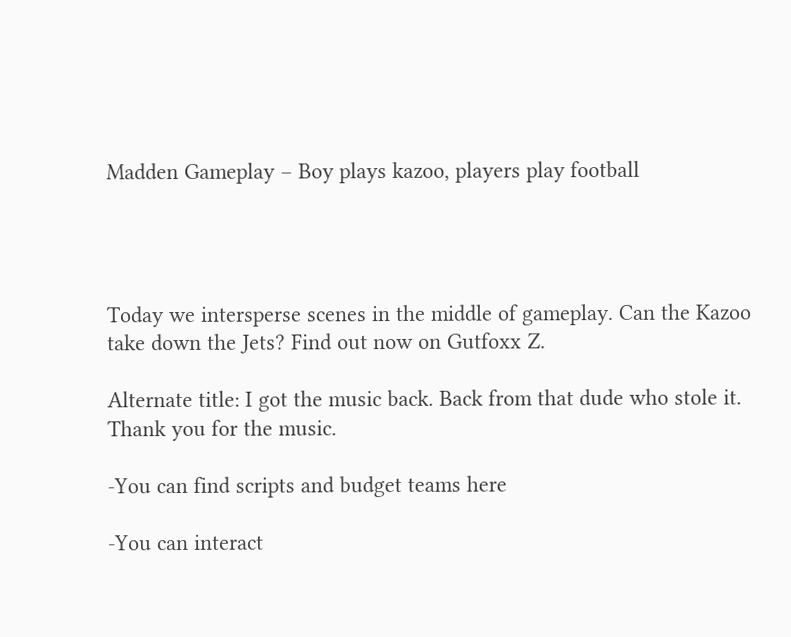Madden Gameplay – Boy plays kazoo, players play football




Today we intersperse scenes in the middle of gameplay. Can the Kazoo take down the Jets? Find out now on Gutfoxx Z.

Alternate title: I got the music back. Back from that dude who stole it. Thank you for the music.

-You can find scripts and budget teams here

-You can interact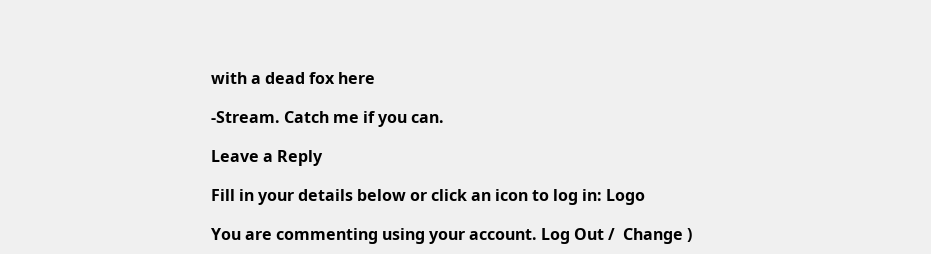with a dead fox here

-Stream. Catch me if you can.

Leave a Reply

Fill in your details below or click an icon to log in: Logo

You are commenting using your account. Log Out /  Change )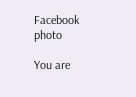Facebook photo

You are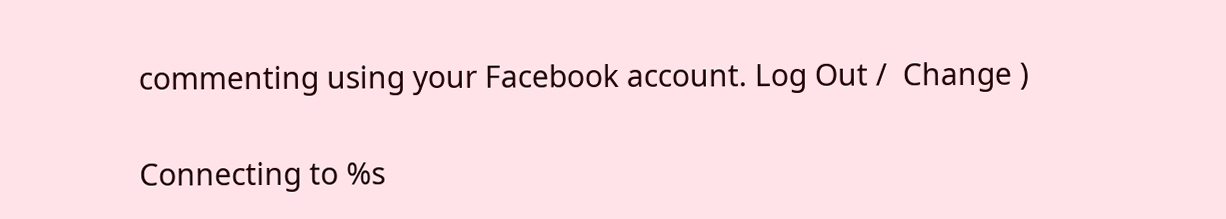commenting using your Facebook account. Log Out /  Change )

Connecting to %s